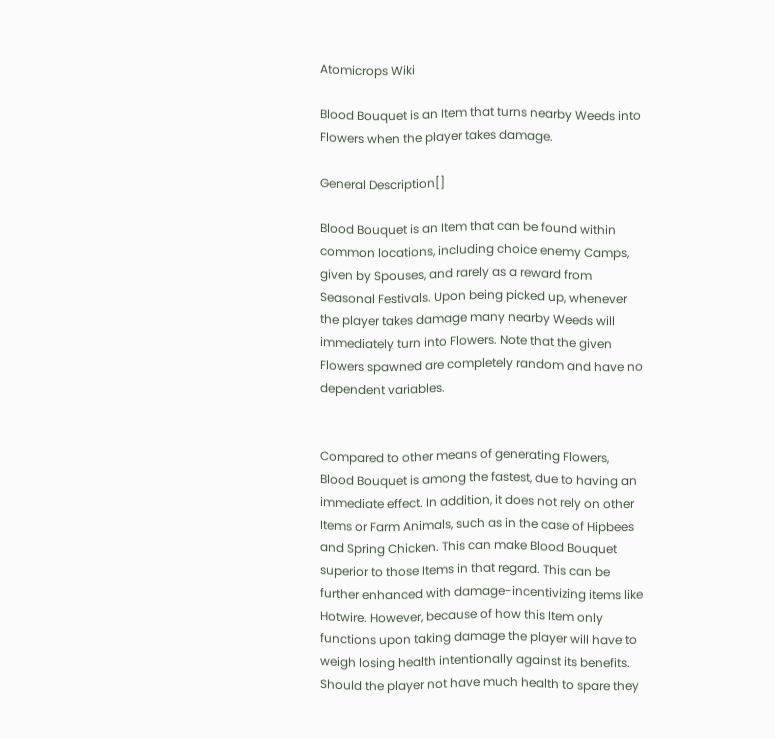Atomicrops Wiki

Blood Bouquet is an Item that turns nearby Weeds into Flowers when the player takes damage.

General Description[]

Blood Bouquet is an Item that can be found within common locations, including choice enemy Camps, given by Spouses, and rarely as a reward from Seasonal Festivals. Upon being picked up, whenever the player takes damage many nearby Weeds will immediately turn into Flowers. Note that the given Flowers spawned are completely random and have no dependent variables.


Compared to other means of generating Flowers, Blood Bouquet is among the fastest, due to having an immediate effect. In addition, it does not rely on other Items or Farm Animals, such as in the case of Hipbees and Spring Chicken. This can make Blood Bouquet superior to those Items in that regard. This can be further enhanced with damage-incentivizing items like Hotwire. However, because of how this Item only functions upon taking damage the player will have to weigh losing health intentionally against its benefits. Should the player not have much health to spare they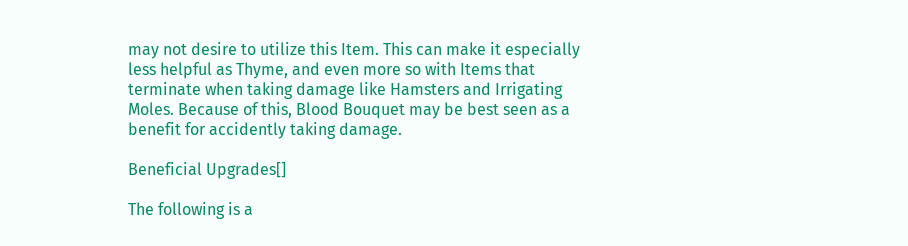may not desire to utilize this Item. This can make it especially less helpful as Thyme, and even more so with Items that terminate when taking damage like Hamsters and Irrigating Moles. Because of this, Blood Bouquet may be best seen as a benefit for accidently taking damage.

Beneficial Upgrades[]

The following is a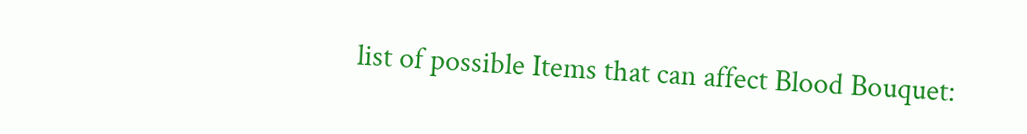list of possible Items that can affect Blood Bouquet: